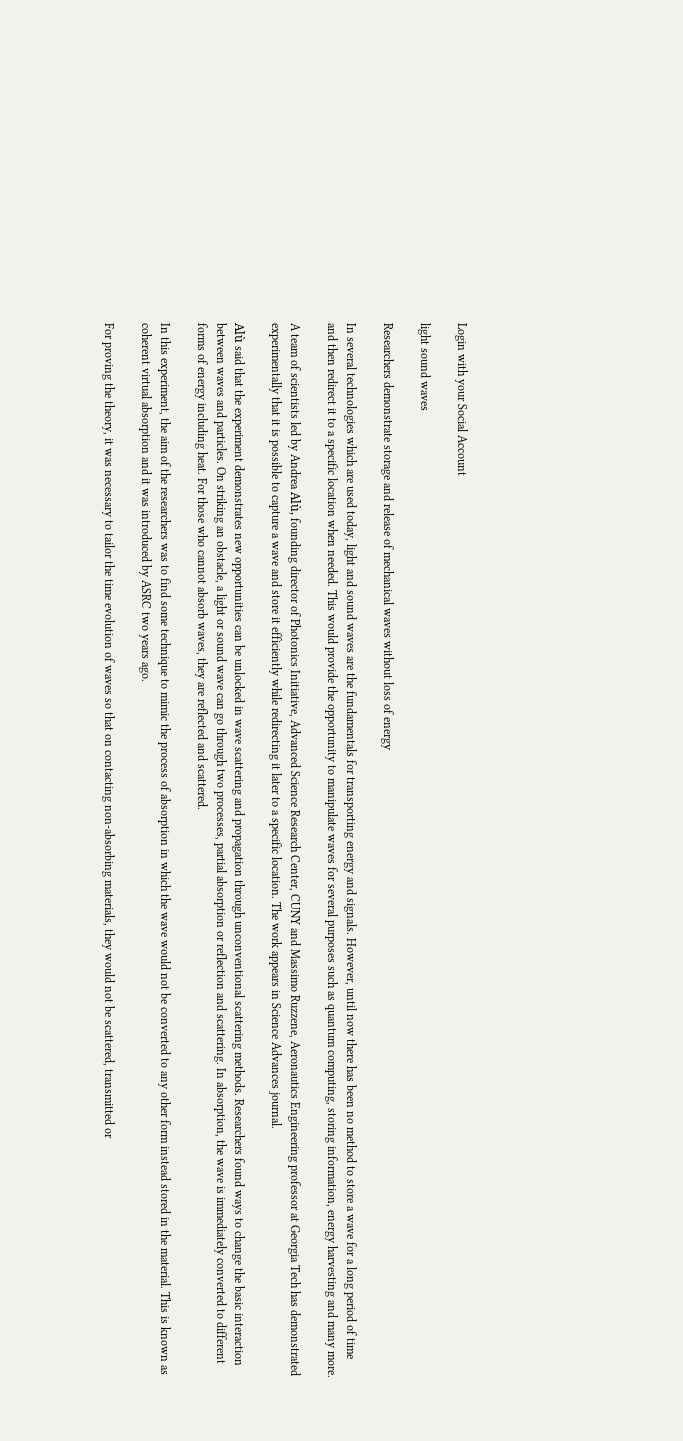Login with your Social Account

light sound waves

Researchers demonstrate storage and release of mechanical waves without loss of energy

In several technologies which are used today, light and sound waves are the fundamentals for transporting energy and signals. However, until now there has been no method to store a wave for a long period of time and then redirect it to a specific location when needed. This would provide the opportunity to manipulate waves for several purposes such as quantum computing, storing information, energy harvesting and many more.

A team of scientists led by Andrea Alù, founding director of Photonics Initiative, Advanced Science Research Center, CUNY and Massimo Ruzzene, Aeronautics Engineering professor at Georgia Tech has demonstrated experimentally that it is possible to capture a wave and store it efficiently while redirecting it later to a specific location. The work appears in Science Advances journal.

Alù said that the experiment demonstrates new opportunities can be unlocked in wave scattering and propagation through unconventional scattering methods. Researchers found ways to change the basic interaction between waves and particles. On striking an obstacle, a light or sound wave can go through two processes, partial absorption or reflection and scattering. In absorption, the wave is immediately converted to different forms of energy including heat. For those who cannot absorb waves, they are reflected and scattered.

In this experiment, the aim of the researchers was to find some technique to mimic the process of absorption in which the wave would not be converted to any other form instead stored in the material. This is known as coherent virtual absorption and it was introduced by ASRC two years ago.

For proving the theory, it was necessary to tailor the time evolution of waves so that on contacting non-absorbing materials, they would not be scattered, transmitted or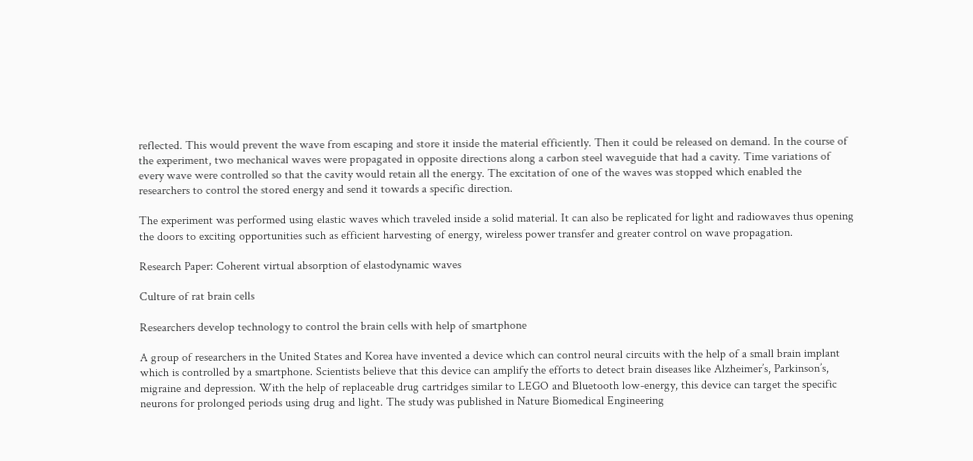reflected. This would prevent the wave from escaping and store it inside the material efficiently. Then it could be released on demand. In the course of the experiment, two mechanical waves were propagated in opposite directions along a carbon steel waveguide that had a cavity. Time variations of every wave were controlled so that the cavity would retain all the energy. The excitation of one of the waves was stopped which enabled the researchers to control the stored energy and send it towards a specific direction.

The experiment was performed using elastic waves which traveled inside a solid material. It can also be replicated for light and radiowaves thus opening the doors to exciting opportunities such as efficient harvesting of energy, wireless power transfer and greater control on wave propagation.

Research Paper: Coherent virtual absorption of elastodynamic waves

Culture of rat brain cells

Researchers develop technology to control the brain cells with help of smartphone

A group of researchers in the United States and Korea have invented a device which can control neural circuits with the help of a small brain implant which is controlled by a smartphone. Scientists believe that this device can amplify the efforts to detect brain diseases like Alzheimer’s, Parkinson’s, migraine and depression. With the help of replaceable drug cartridges similar to LEGO and Bluetooth low-energy, this device can target the specific neurons for prolonged periods using drug and light. The study was published in Nature Biomedical Engineering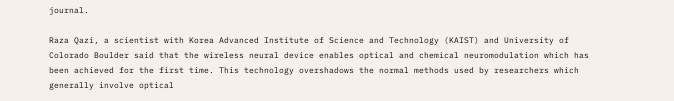journal.

Raza Qazi, a scientist with Korea Advanced Institute of Science and Technology (KAIST) and University of Colorado Boulder said that the wireless neural device enables optical and chemical neuromodulation which has been achieved for the first time. This technology overshadows the normal methods used by researchers which generally involve optical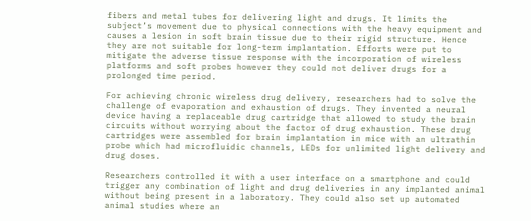fibers and metal tubes for delivering light and drugs. It limits the subject’s movement due to physical connections with the heavy equipment and causes a lesion in soft brain tissue due to their rigid structure. Hence they are not suitable for long-term implantation. Efforts were put to mitigate the adverse tissue response with the incorporation of wireless platforms and soft probes however they could not deliver drugs for a prolonged time period.

For achieving chronic wireless drug delivery, researchers had to solve the challenge of evaporation and exhaustion of drugs. They invented a neural device having a replaceable drug cartridge that allowed to study the brain circuits without worrying about the factor of drug exhaustion. These drug cartridges were assembled for brain implantation in mice with an ultrathin probe which had microfluidic channels, LEDs for unlimited light delivery and drug doses.

Researchers controlled it with a user interface on a smartphone and could trigger any combination of light and drug deliveries in any implanted animal without being present in a laboratory. They could also set up automated animal studies where an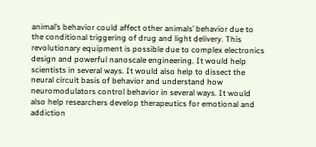animal’s behavior could affect other animals’ behavior due to the conditional triggering of drug and light delivery. This revolutionary equipment is possible due to complex electronics design and powerful nanoscale engineering. It would help scientists in several ways. It would also help to dissect the neural circuit basis of behavior and understand how neuromodulators control behavior in several ways. It would also help researchers develop therapeutics for emotional and addiction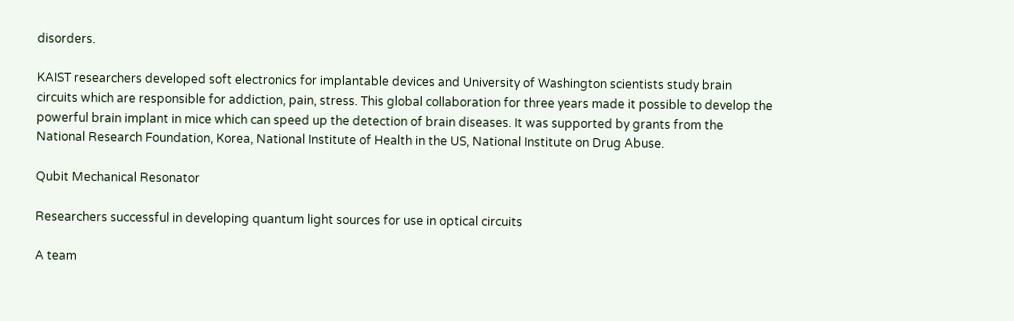disorders.

KAIST researchers developed soft electronics for implantable devices and University of Washington scientists study brain circuits which are responsible for addiction, pain, stress. This global collaboration for three years made it possible to develop the powerful brain implant in mice which can speed up the detection of brain diseases. It was supported by grants from the National Research Foundation, Korea, National Institute of Health in the US, National Institute on Drug Abuse.

Qubit Mechanical Resonator

Researchers successful in developing quantum light sources for use in optical circuits

A team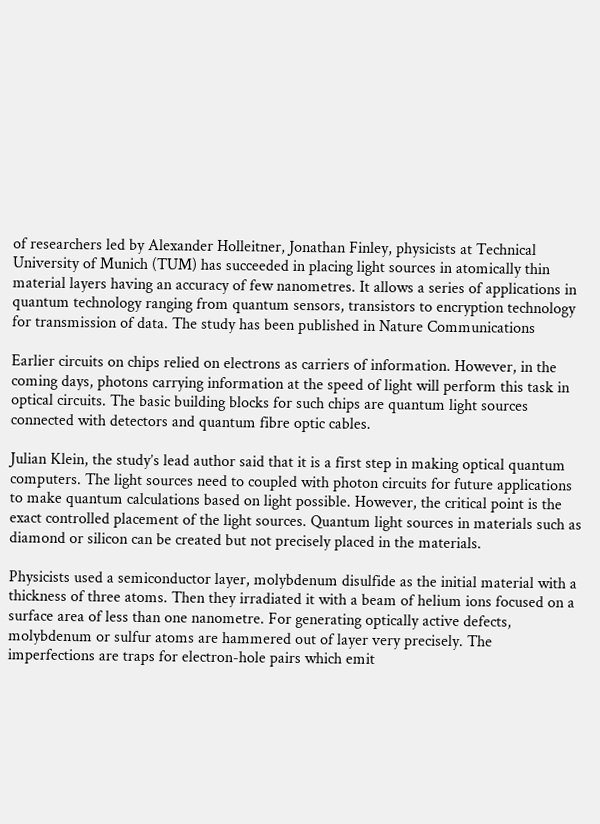of researchers led by Alexander Holleitner, Jonathan Finley, physicists at Technical University of Munich (TUM) has succeeded in placing light sources in atomically thin material layers having an accuracy of few nanometres. It allows a series of applications in quantum technology ranging from quantum sensors, transistors to encryption technology for transmission of data. The study has been published in Nature Communications

Earlier circuits on chips relied on electrons as carriers of information. However, in the coming days, photons carrying information at the speed of light will perform this task in optical circuits. The basic building blocks for such chips are quantum light sources connected with detectors and quantum fibre optic cables.

Julian Klein, the study’s lead author said that it is a first step in making optical quantum computers. The light sources need to coupled with photon circuits for future applications to make quantum calculations based on light possible. However, the critical point is the exact controlled placement of the light sources. Quantum light sources in materials such as diamond or silicon can be created but not precisely placed in the materials.

Physicists used a semiconductor layer, molybdenum disulfide as the initial material with a thickness of three atoms. Then they irradiated it with a beam of helium ions focused on a surface area of less than one nanometre. For generating optically active defects, molybdenum or sulfur atoms are hammered out of layer very precisely. The imperfections are traps for electron-hole pairs which emit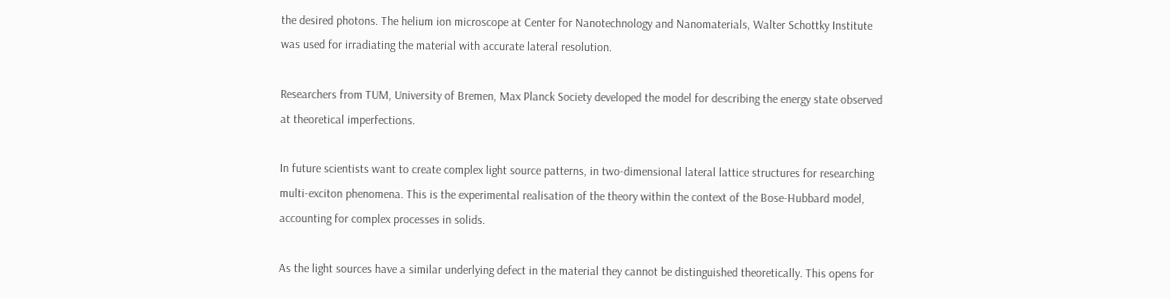the desired photons. The helium ion microscope at Center for Nanotechnology and Nanomaterials, Walter Schottky Institute was used for irradiating the material with accurate lateral resolution.

Researchers from TUM, University of Bremen, Max Planck Society developed the model for describing the energy state observed at theoretical imperfections.

In future scientists want to create complex light source patterns, in two-dimensional lateral lattice structures for researching multi-exciton phenomena. This is the experimental realisation of the theory within the context of the Bose-Hubbard model, accounting for complex processes in solids.

As the light sources have a similar underlying defect in the material they cannot be distinguished theoretically. This opens for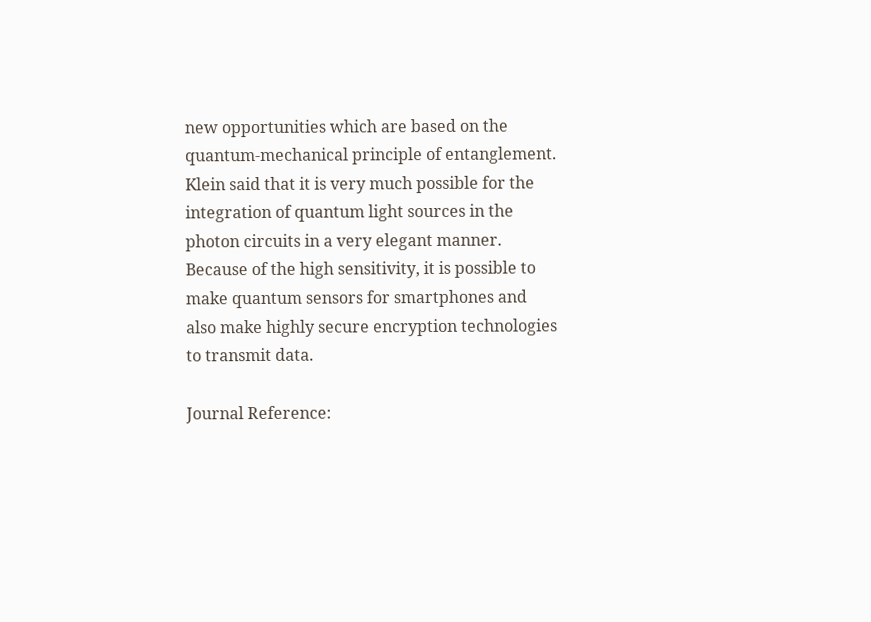new opportunities which are based on the quantum-mechanical principle of entanglement. Klein said that it is very much possible for the integration of quantum light sources in the photon circuits in a very elegant manner. Because of the high sensitivity, it is possible to make quantum sensors for smartphones and also make highly secure encryption technologies to transmit data.

Journal Reference: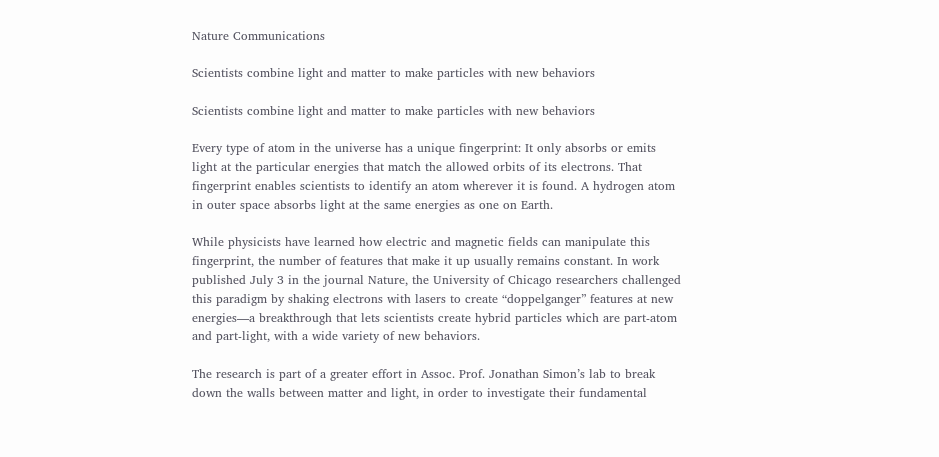Nature Communications

Scientists combine light and matter to make particles with new behaviors

Scientists combine light and matter to make particles with new behaviors

Every type of atom in the universe has a unique fingerprint: It only absorbs or emits light at the particular energies that match the allowed orbits of its electrons. That fingerprint enables scientists to identify an atom wherever it is found. A hydrogen atom in outer space absorbs light at the same energies as one on Earth.

While physicists have learned how electric and magnetic fields can manipulate this fingerprint, the number of features that make it up usually remains constant. In work published July 3 in the journal Nature, the University of Chicago researchers challenged this paradigm by shaking electrons with lasers to create “doppelganger” features at new energies—a breakthrough that lets scientists create hybrid particles which are part-atom and part-light, with a wide variety of new behaviors.

The research is part of a greater effort in Assoc. Prof. Jonathan Simon’s lab to break down the walls between matter and light, in order to investigate their fundamental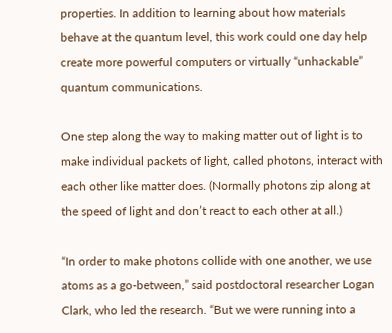properties. In addition to learning about how materials behave at the quantum level, this work could one day help create more powerful computers or virtually “unhackable” quantum communications.

One step along the way to making matter out of light is to make individual packets of light, called photons, interact with each other like matter does. (Normally photons zip along at the speed of light and don’t react to each other at all.)

“In order to make photons collide with one another, we use atoms as a go-between,” said postdoctoral researcher Logan Clark, who led the research. “But we were running into a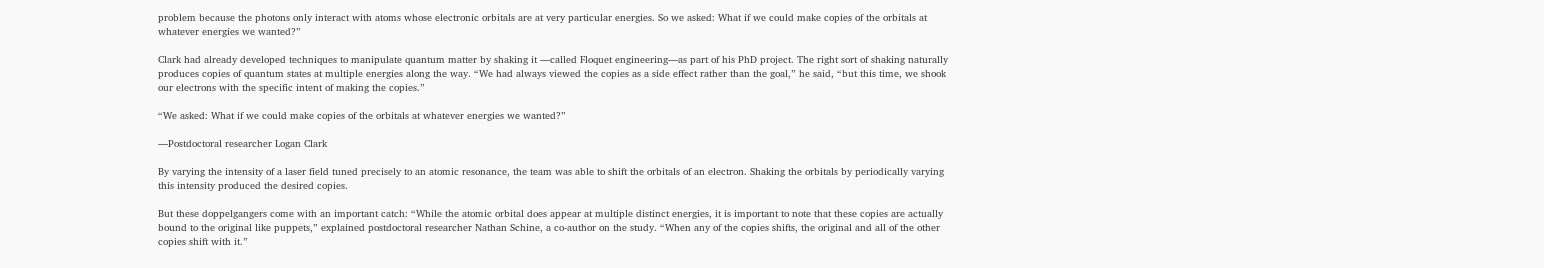problem because the photons only interact with atoms whose electronic orbitals are at very particular energies. So we asked: What if we could make copies of the orbitals at whatever energies we wanted?”

Clark had already developed techniques to manipulate quantum matter by shaking it —called Floquet engineering—as part of his PhD project. The right sort of shaking naturally produces copies of quantum states at multiple energies along the way. “We had always viewed the copies as a side effect rather than the goal,” he said, “but this time, we shook our electrons with the specific intent of making the copies.”

“We asked: What if we could make copies of the orbitals at whatever energies we wanted?”

—Postdoctoral researcher Logan Clark

By varying the intensity of a laser field tuned precisely to an atomic resonance, the team was able to shift the orbitals of an electron. Shaking the orbitals by periodically varying this intensity produced the desired copies.

But these doppelgangers come with an important catch: “While the atomic orbital does appear at multiple distinct energies, it is important to note that these copies are actually bound to the original like puppets,” explained postdoctoral researcher Nathan Schine, a co-author on the study. “When any of the copies shifts, the original and all of the other copies shift with it.”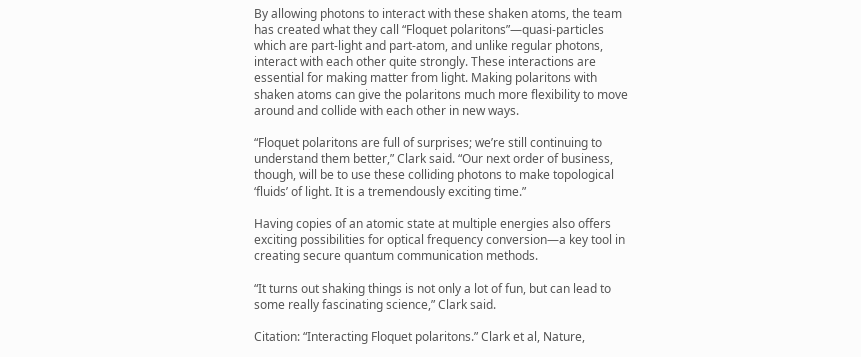By allowing photons to interact with these shaken atoms, the team has created what they call “Floquet polaritons”—quasi-particles which are part-light and part-atom, and unlike regular photons, interact with each other quite strongly. These interactions are essential for making matter from light. Making polaritons with shaken atoms can give the polaritons much more flexibility to move around and collide with each other in new ways.

“Floquet polaritons are full of surprises; we’re still continuing to understand them better,” Clark said. “Our next order of business, though, will be to use these colliding photons to make topological ‘fluids’ of light. It is a tremendously exciting time.”

Having copies of an atomic state at multiple energies also offers exciting possibilities for optical frequency conversion—a key tool in creating secure quantum communication methods.

“It turns out shaking things is not only a lot of fun, but can lead to some really fascinating science,” Clark said.

Citation: “Interacting Floquet polaritons.” Clark et al, Nature,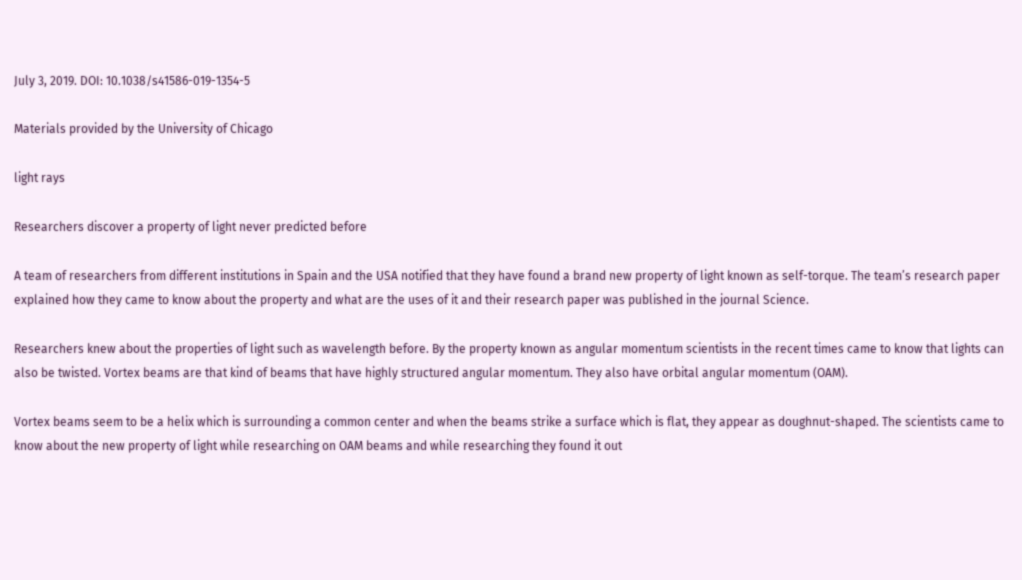July 3, 2019. DOI: 10.1038/s41586-019-1354-5

Materials provided by the University of Chicago

light rays

Researchers discover a property of light never predicted before

A team of researchers from different institutions in Spain and the USA notified that they have found a brand new property of light known as self-torque. The team’s research paper explained how they came to know about the property and what are the uses of it and their research paper was published in the journal Science.

Researchers knew about the properties of light such as wavelength before. By the property known as angular momentum scientists in the recent times came to know that lights can also be twisted. Vortex beams are that kind of beams that have highly structured angular momentum. They also have orbital angular momentum (OAM).

Vortex beams seem to be a helix which is surrounding a common center and when the beams strike a surface which is flat, they appear as doughnut-shaped. The scientists came to know about the new property of light while researching on OAM beams and while researching they found it out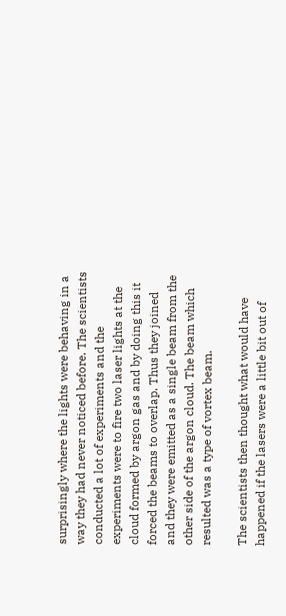surprisingly where the lights were behaving in a way they had never noticed before. The scientists conducted a lot of experiments and the experiments were to fire two laser lights at the cloud formed by argon gas and by doing this it forced the beams to overlap. Thus they joined and they were emitted as a single beam from the other side of the argon cloud. The beam which resulted was a type of vortex beam.

The scientists then thought what would have happened if the lasers were a little bit out of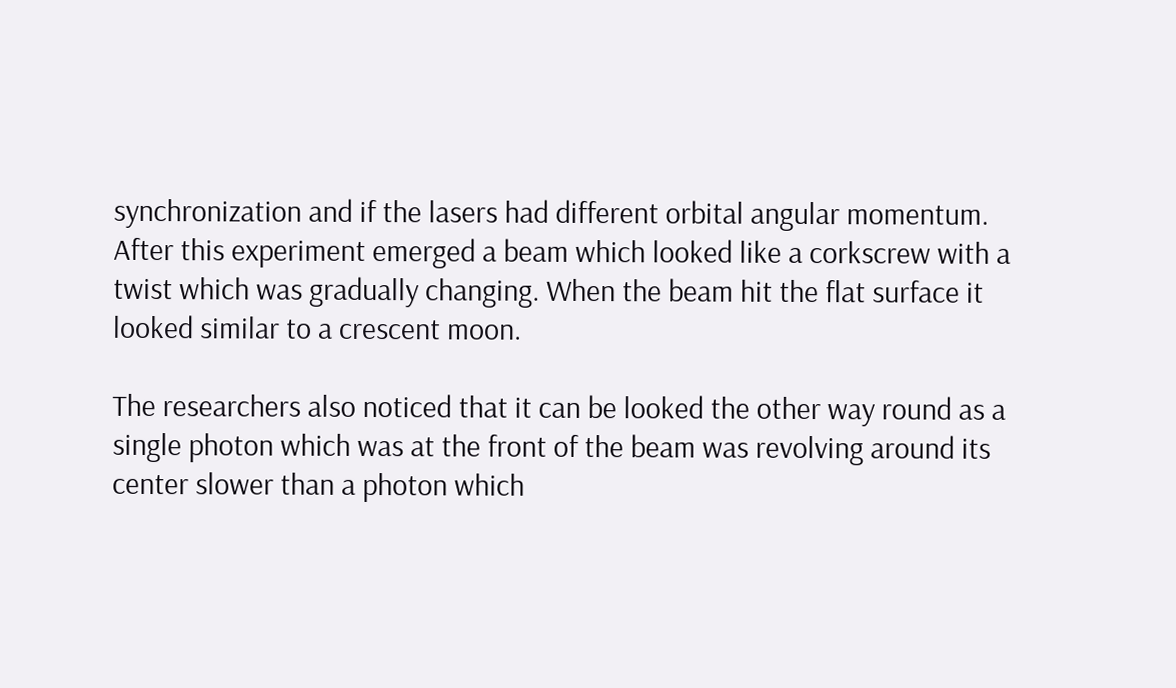synchronization and if the lasers had different orbital angular momentum.  After this experiment emerged a beam which looked like a corkscrew with a twist which was gradually changing. When the beam hit the flat surface it looked similar to a crescent moon.

The researchers also noticed that it can be looked the other way round as a single photon which was at the front of the beam was revolving around its center slower than a photon which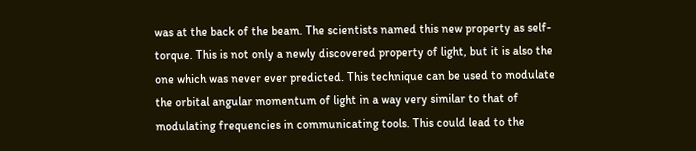was at the back of the beam. The scientists named this new property as self-torque. This is not only a newly discovered property of light, but it is also the one which was never ever predicted. This technique can be used to modulate the orbital angular momentum of light in a way very similar to that of modulating frequencies in communicating tools. This could lead to the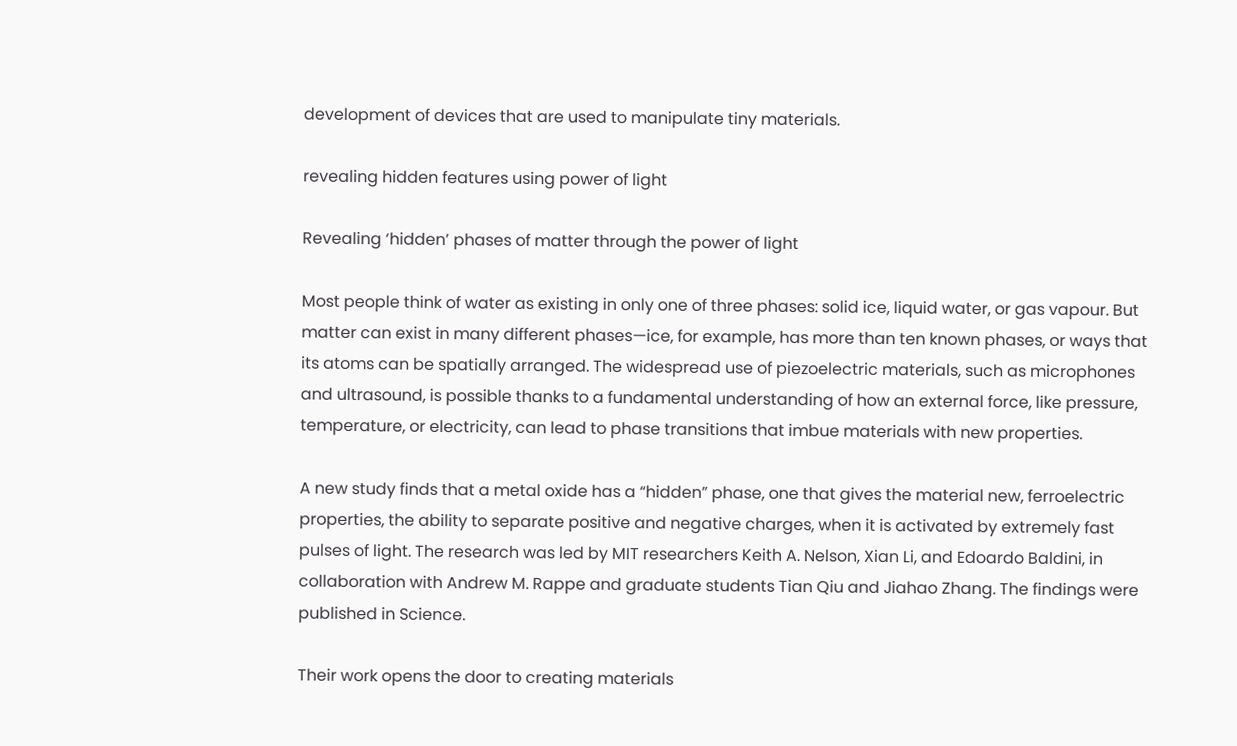development of devices that are used to manipulate tiny materials.

revealing hidden features using power of light

Revealing ‘hidden’ phases of matter through the power of light

Most people think of water as existing in only one of three phases: solid ice, liquid water, or gas vapour. But matter can exist in many different phases—ice, for example, has more than ten known phases, or ways that its atoms can be spatially arranged. The widespread use of piezoelectric materials, such as microphones and ultrasound, is possible thanks to a fundamental understanding of how an external force, like pressure, temperature, or electricity, can lead to phase transitions that imbue materials with new properties.

A new study finds that a metal oxide has a “hidden” phase, one that gives the material new, ferroelectric properties, the ability to separate positive and negative charges, when it is activated by extremely fast pulses of light. The research was led by MIT researchers Keith A. Nelson, Xian Li, and Edoardo Baldini, in collaboration with Andrew M. Rappe and graduate students Tian Qiu and Jiahao Zhang. The findings were published in Science.

Their work opens the door to creating materials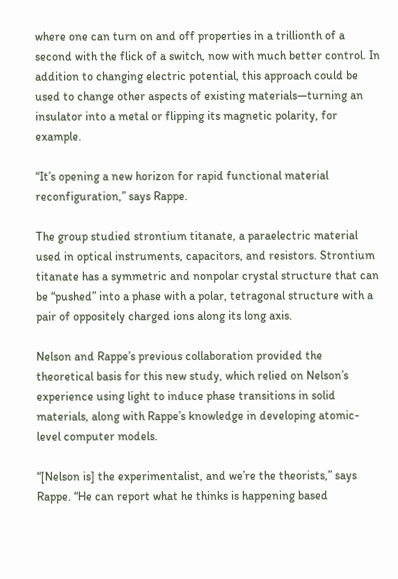where one can turn on and off properties in a trillionth of a second with the flick of a switch, now with much better control. In addition to changing electric potential, this approach could be used to change other aspects of existing materials—turning an insulator into a metal or flipping its magnetic polarity, for example.

“It’s opening a new horizon for rapid functional material reconfiguration,” says Rappe.

The group studied strontium titanate, a paraelectric material used in optical instruments, capacitors, and resistors. Strontium titanate has a symmetric and nonpolar crystal structure that can be “pushed” into a phase with a polar, tetragonal structure with a pair of oppositely charged ions along its long axis.

Nelson and Rappe’s previous collaboration provided the theoretical basis for this new study, which relied on Nelson’s experience using light to induce phase transitions in solid materials, along with Rappe’s knowledge in developing atomic-level computer models.

“[Nelson is] the experimentalist, and we’re the theorists,” says Rappe. “He can report what he thinks is happening based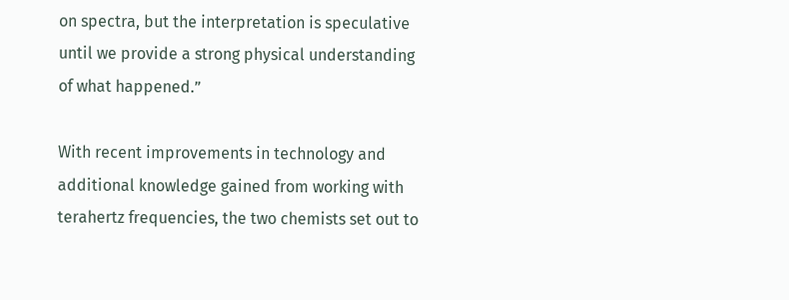on spectra, but the interpretation is speculative until we provide a strong physical understanding of what happened.”

With recent improvements in technology and additional knowledge gained from working with terahertz frequencies, the two chemists set out to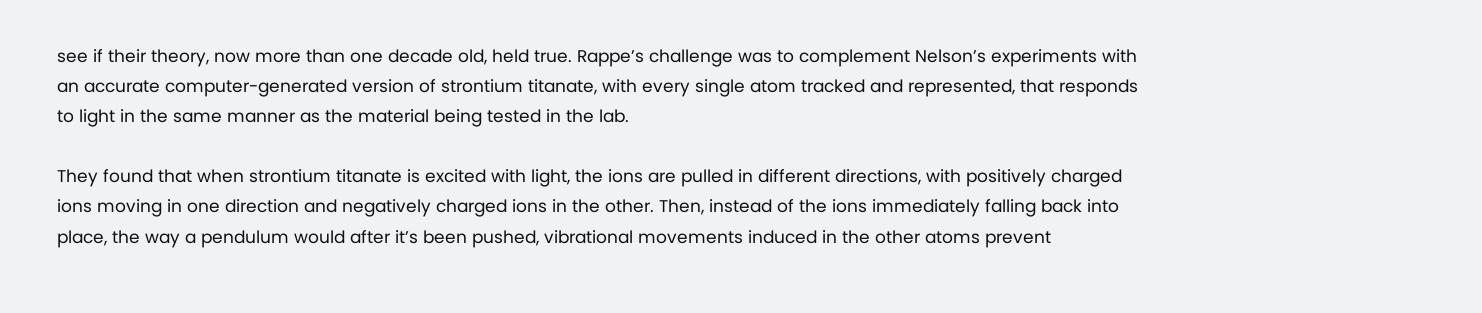see if their theory, now more than one decade old, held true. Rappe’s challenge was to complement Nelson’s experiments with an accurate computer-generated version of strontium titanate, with every single atom tracked and represented, that responds to light in the same manner as the material being tested in the lab.

They found that when strontium titanate is excited with light, the ions are pulled in different directions, with positively charged ions moving in one direction and negatively charged ions in the other. Then, instead of the ions immediately falling back into place, the way a pendulum would after it’s been pushed, vibrational movements induced in the other atoms prevent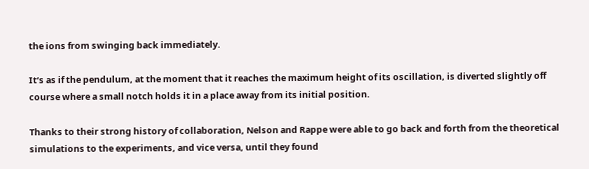the ions from swinging back immediately.

It’s as if the pendulum, at the moment that it reaches the maximum height of its oscillation, is diverted slightly off course where a small notch holds it in a place away from its initial position.

Thanks to their strong history of collaboration, Nelson and Rappe were able to go back and forth from the theoretical simulations to the experiments, and vice versa, until they found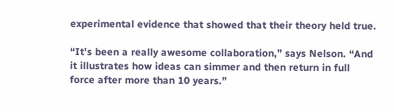experimental evidence that showed that their theory held true.

“It’s been a really awesome collaboration,” says Nelson. “And it illustrates how ideas can simmer and then return in full force after more than 10 years.”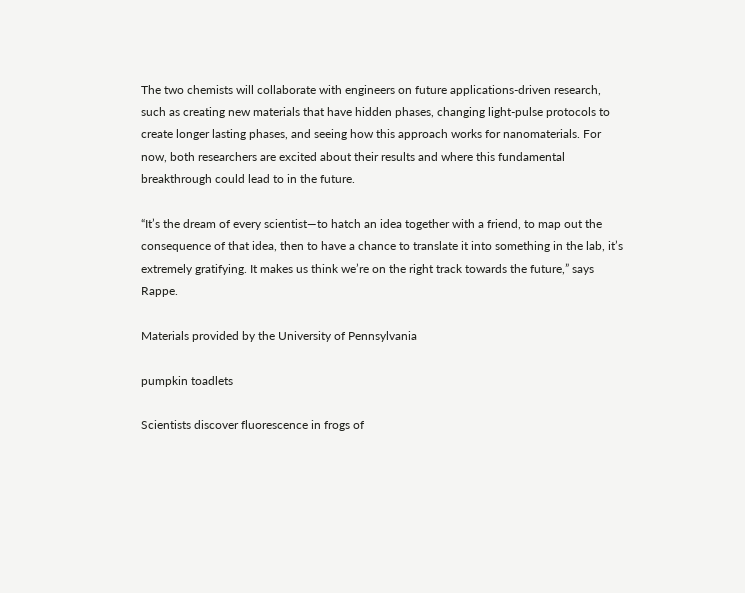The two chemists will collaborate with engineers on future applications-driven research, such as creating new materials that have hidden phases, changing light-pulse protocols to create longer lasting phases, and seeing how this approach works for nanomaterials. For now, both researchers are excited about their results and where this fundamental breakthrough could lead to in the future.

“It’s the dream of every scientist—to hatch an idea together with a friend, to map out the consequence of that idea, then to have a chance to translate it into something in the lab, it’s extremely gratifying. It makes us think we’re on the right track towards the future,” says Rappe.

Materials provided by the University of Pennsylvania

pumpkin toadlets

Scientists discover fluorescence in frogs of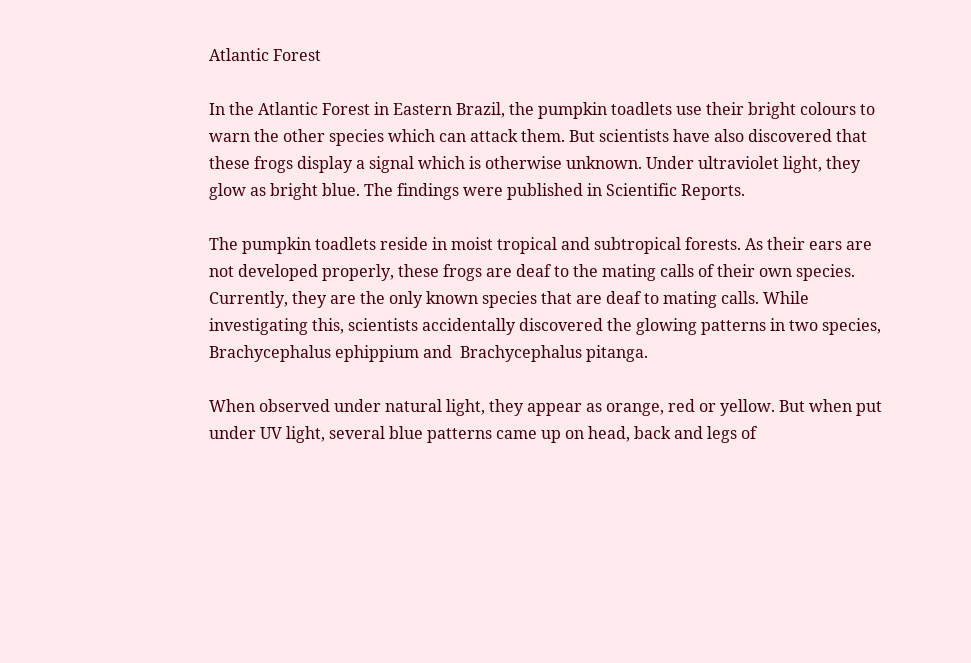Atlantic Forest

In the Atlantic Forest in Eastern Brazil, the pumpkin toadlets use their bright colours to warn the other species which can attack them. But scientists have also discovered that these frogs display a signal which is otherwise unknown. Under ultraviolet light, they glow as bright blue. The findings were published in Scientific Reports.

The pumpkin toadlets reside in moist tropical and subtropical forests. As their ears are not developed properly, these frogs are deaf to the mating calls of their own species. Currently, they are the only known species that are deaf to mating calls. While investigating this, scientists accidentally discovered the glowing patterns in two species, Brachycephalus ephippium and  Brachycephalus pitanga.

When observed under natural light, they appear as orange, red or yellow. But when put under UV light, several blue patterns came up on head, back and legs of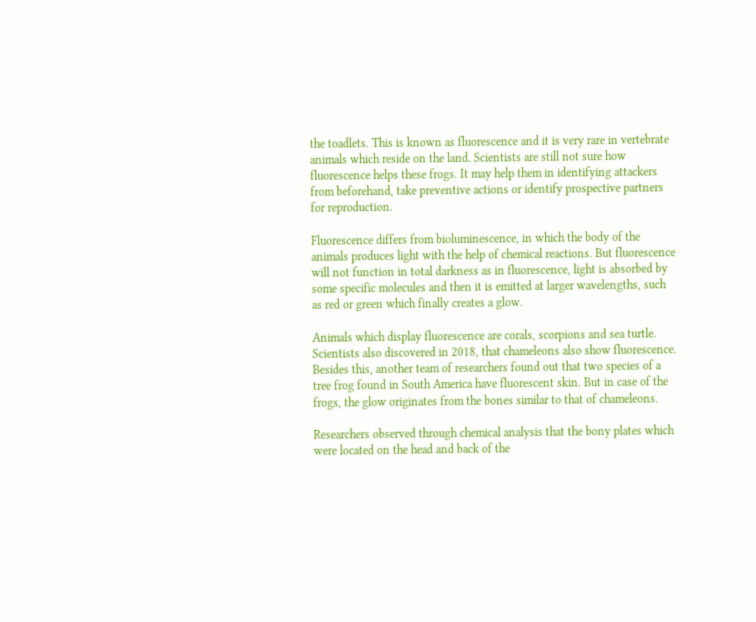the toadlets. This is known as fluorescence and it is very rare in vertebrate animals which reside on the land. Scientists are still not sure how fluorescence helps these frogs. It may help them in identifying attackers from beforehand, take preventive actions or identify prospective partners for reproduction.

Fluorescence differs from bioluminescence, in which the body of the animals produces light with the help of chemical reactions. But fluorescence will not function in total darkness as in fluorescence, light is absorbed by some specific molecules and then it is emitted at larger wavelengths, such as red or green which finally creates a glow.

Animals which display fluorescence are corals, scorpions and sea turtle. Scientists also discovered in 2018, that chameleons also show fluorescence. Besides this, another team of researchers found out that two species of a tree frog found in South America have fluorescent skin. But in case of the frogs, the glow originates from the bones similar to that of chameleons.

Researchers observed through chemical analysis that the bony plates which were located on the head and back of the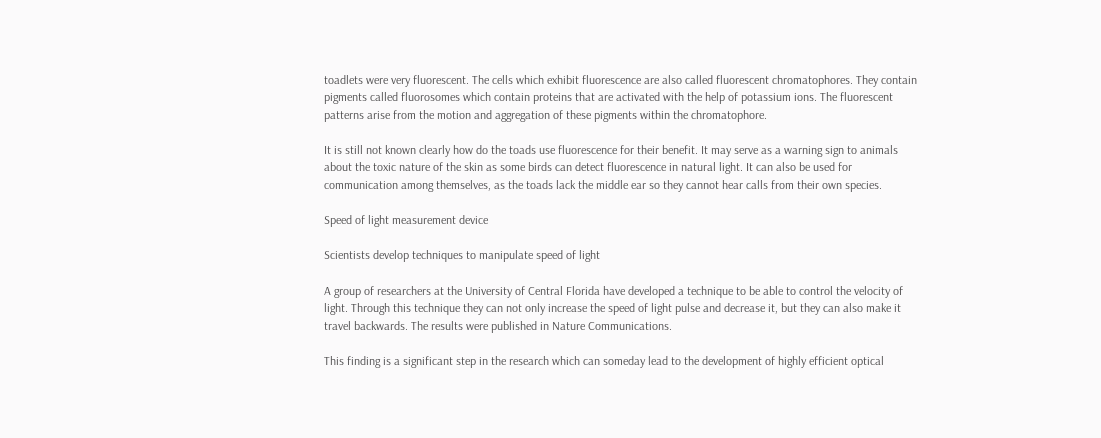toadlets were very fluorescent. The cells which exhibit fluorescence are also called fluorescent chromatophores. They contain pigments called fluorosomes which contain proteins that are activated with the help of potassium ions. The fluorescent patterns arise from the motion and aggregation of these pigments within the chromatophore.

It is still not known clearly how do the toads use fluorescence for their benefit. It may serve as a warning sign to animals about the toxic nature of the skin as some birds can detect fluorescence in natural light. It can also be used for communication among themselves, as the toads lack the middle ear so they cannot hear calls from their own species.

Speed of light measurement device

Scientists develop techniques to manipulate speed of light

A group of researchers at the University of Central Florida have developed a technique to be able to control the velocity of light. Through this technique they can not only increase the speed of light pulse and decrease it, but they can also make it travel backwards. The results were published in Nature Communications.

This finding is a significant step in the research which can someday lead to the development of highly efficient optical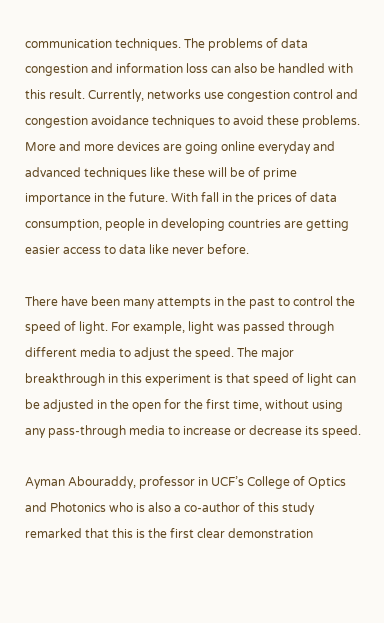communication techniques. The problems of data congestion and information loss can also be handled with this result. Currently, networks use congestion control and congestion avoidance techniques to avoid these problems. More and more devices are going online everyday and advanced techniques like these will be of prime importance in the future. With fall in the prices of data consumption, people in developing countries are getting easier access to data like never before.

There have been many attempts in the past to control the speed of light. For example, light was passed through different media to adjust the speed. The major breakthrough in this experiment is that speed of light can be adjusted in the open for the first time, without using any pass-through media to increase or decrease its speed.

Ayman Abouraddy, professor in UCF’s College of Optics and Photonics who is also a co-author of this study remarked that this is the first clear demonstration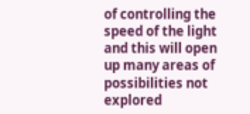of controlling the speed of the light and this will open up many areas of possibilities not explored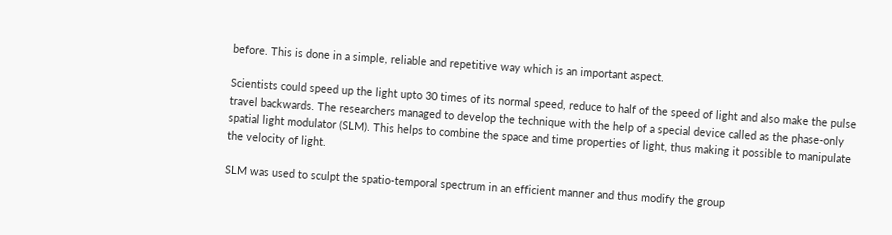before. This is done in a simple, reliable and repetitive way which is an important aspect.

Scientists could speed up the light upto 30 times of its normal speed, reduce to half of the speed of light and also make the pulse travel backwards. The researchers managed to develop the technique with the help of a special device called as the phase-only spatial light modulator (SLM). This helps to combine the space and time properties of light, thus making it possible to manipulate the velocity of light.

SLM was used to sculpt the spatio-temporal spectrum in an efficient manner and thus modify the group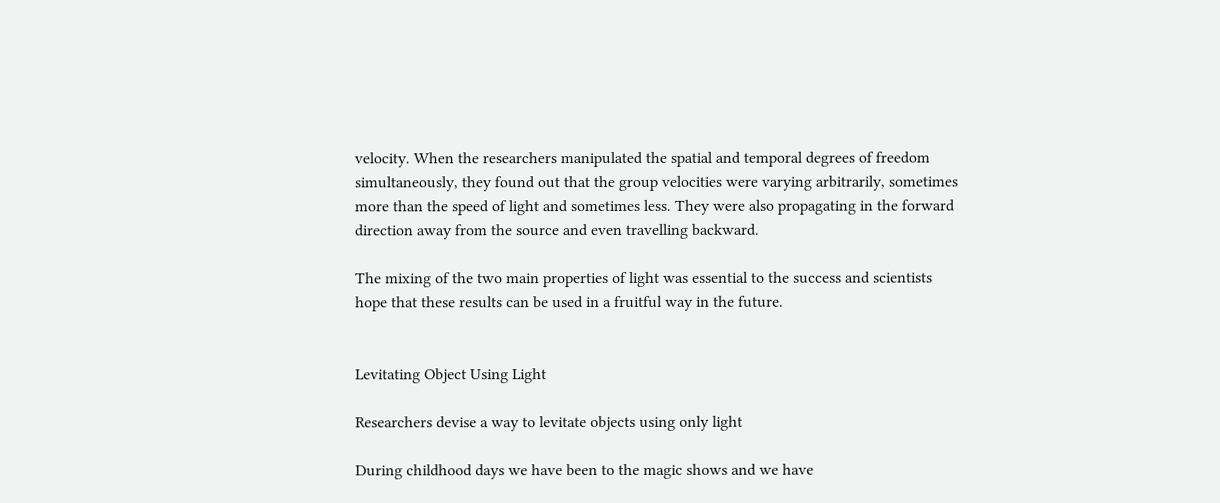velocity. When the researchers manipulated the spatial and temporal degrees of freedom simultaneously, they found out that the group velocities were varying arbitrarily, sometimes more than the speed of light and sometimes less. They were also propagating in the forward direction away from the source and even travelling backward.

The mixing of the two main properties of light was essential to the success and scientists hope that these results can be used in a fruitful way in the future.


Levitating Object Using Light

Researchers devise a way to levitate objects using only light

During childhood days we have been to the magic shows and we have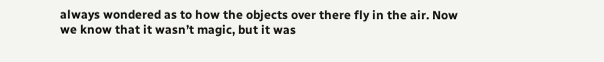always wondered as to how the objects over there fly in the air. Now we know that it wasn’t magic, but it was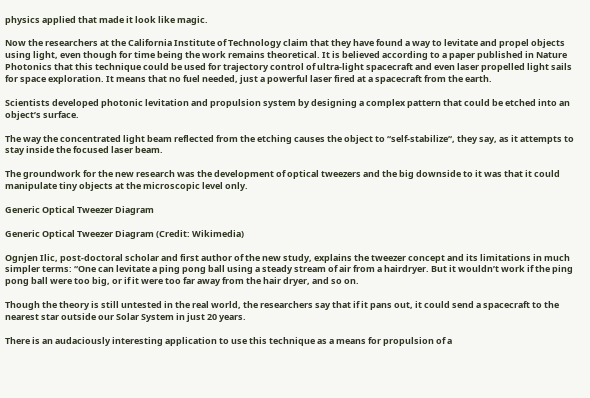physics applied that made it look like magic.

Now the researchers at the California Institute of Technology claim that they have found a way to levitate and propel objects using light, even though for time being the work remains theoretical. It is believed according to a paper published in Nature Photonics that this technique could be used for trajectory control of ultra-light spacecraft and even laser propelled light sails for space exploration. It means that no fuel needed, just a powerful laser fired at a spacecraft from the earth.

Scientists developed photonic levitation and propulsion system by designing a complex pattern that could be etched into an object’s surface.

The way the concentrated light beam reflected from the etching causes the object to “self-stabilize“, they say, as it attempts to stay inside the focused laser beam.

The groundwork for the new research was the development of optical tweezers and the big downside to it was that it could manipulate tiny objects at the microscopic level only.

Generic Optical Tweezer Diagram

Generic Optical Tweezer Diagram (Credit: Wikimedia)

Ognjen Ilic, post-doctoral scholar and first author of the new study, explains the tweezer concept and its limitations in much simpler terms: “One can levitate a ping pong ball using a steady stream of air from a hairdryer. But it wouldn’t work if the ping pong ball were too big, or if it were too far away from the hair dryer, and so on.

Though the theory is still untested in the real world, the researchers say that if it pans out, it could send a spacecraft to the nearest star outside our Solar System in just 20 years.

There is an audaciously interesting application to use this technique as a means for propulsion of a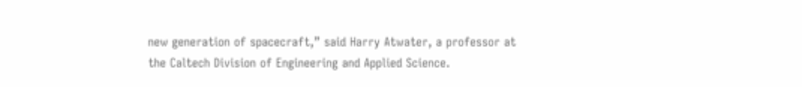new generation of spacecraft,” said Harry Atwater, a professor at the Caltech Division of Engineering and Applied Science.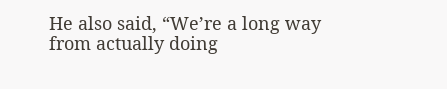He also said, “We’re a long way from actually doing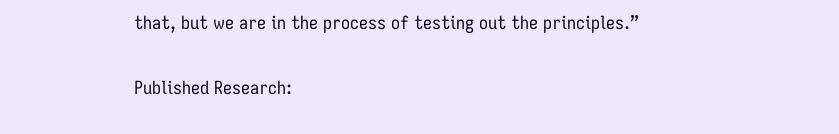that, but we are in the process of testing out the principles.”

Published Research: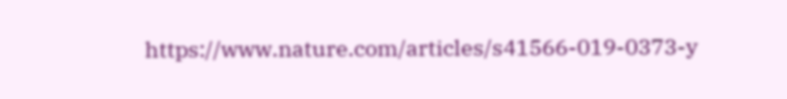https://www.nature.com/articles/s41566-019-0373-y